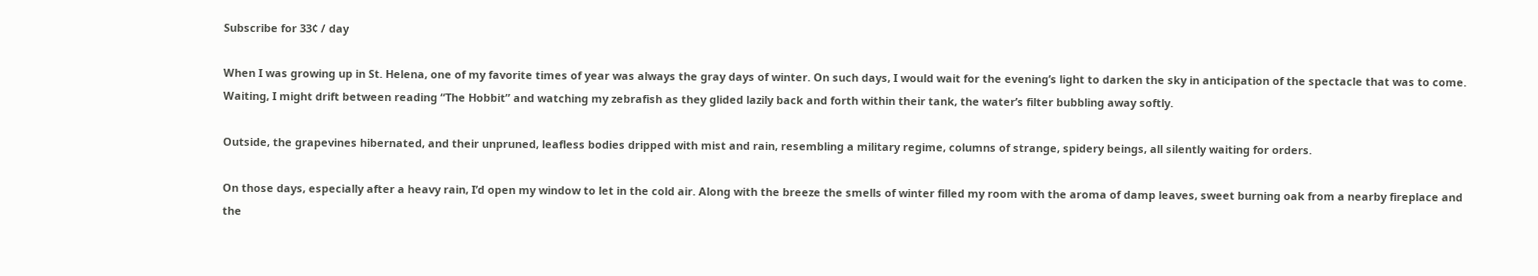Subscribe for 33¢ / day

When I was growing up in St. Helena, one of my favorite times of year was always the gray days of winter. On such days, I would wait for the evening’s light to darken the sky in anticipation of the spectacle that was to come. Waiting, I might drift between reading “The Hobbit” and watching my zebrafish as they glided lazily back and forth within their tank, the water’s filter bubbling away softly.

Outside, the grapevines hibernated, and their unpruned, leafless bodies dripped with mist and rain, resembling a military regime, columns of strange, spidery beings, all silently waiting for orders.

On those days, especially after a heavy rain, I’d open my window to let in the cold air. Along with the breeze the smells of winter filled my room with the aroma of damp leaves, sweet burning oak from a nearby fireplace and the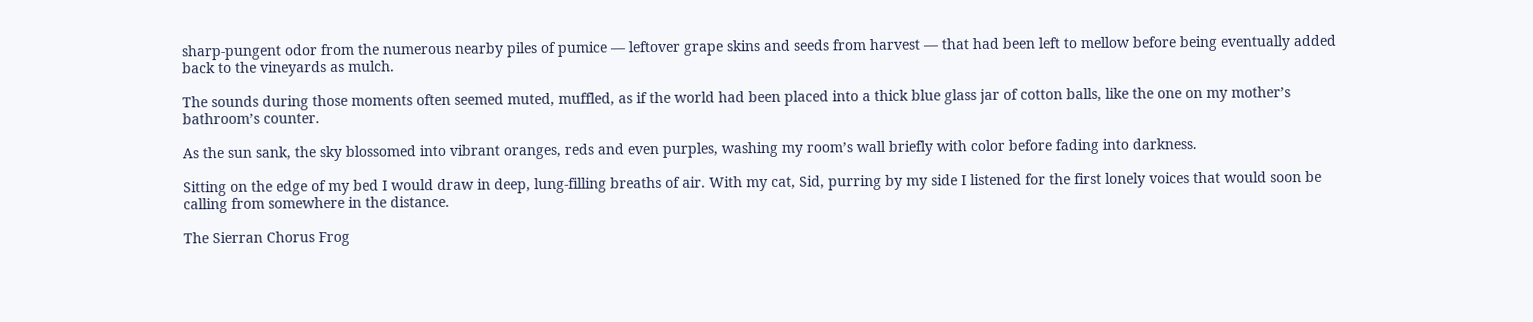sharp-pungent odor from the numerous nearby piles of pumice — leftover grape skins and seeds from harvest — that had been left to mellow before being eventually added back to the vineyards as mulch.

The sounds during those moments often seemed muted, muffled, as if the world had been placed into a thick blue glass jar of cotton balls, like the one on my mother’s bathroom’s counter.

As the sun sank, the sky blossomed into vibrant oranges, reds and even purples, washing my room’s wall briefly with color before fading into darkness.

Sitting on the edge of my bed I would draw in deep, lung-filling breaths of air. With my cat, Sid, purring by my side I listened for the first lonely voices that would soon be calling from somewhere in the distance.

The Sierran Chorus Frog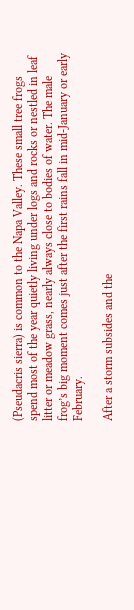(Pseudacris sierra) is common to the Napa Valley. These small tree frogs spend most of the year quietly living under logs and rocks or nestled in leaf litter or meadow grass, nearly always close to bodies of water. The male frog’s big moment comes just after the first rains fall in mid-January or early February.

After a storm subsides and the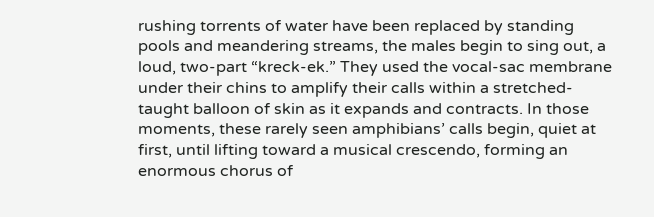rushing torrents of water have been replaced by standing pools and meandering streams, the males begin to sing out, a loud, two-part “kreck-ek.” They used the vocal-sac membrane under their chins to amplify their calls within a stretched-taught balloon of skin as it expands and contracts. In those moments, these rarely seen amphibians’ calls begin, quiet at first, until lifting toward a musical crescendo, forming an enormous chorus of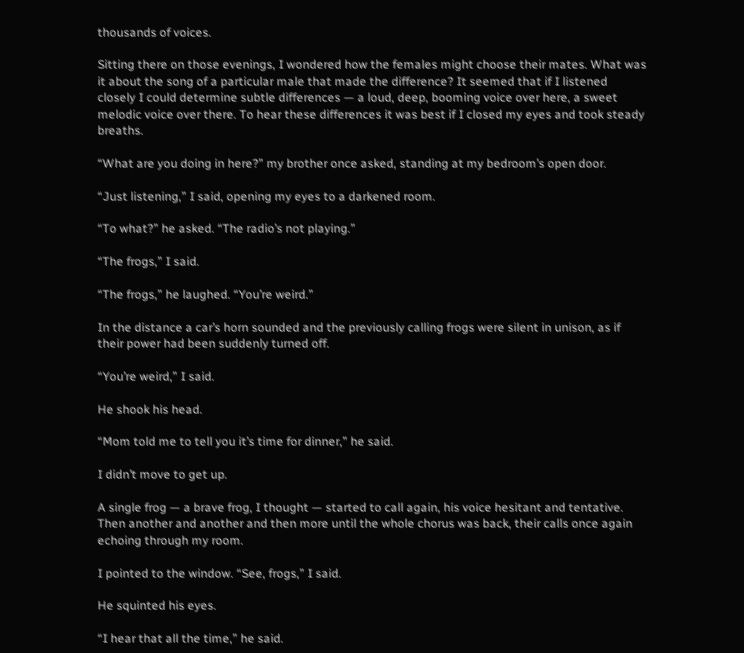thousands of voices.

Sitting there on those evenings, I wondered how the females might choose their mates. What was it about the song of a particular male that made the difference? It seemed that if I listened closely I could determine subtle differences — a loud, deep, booming voice over here, a sweet melodic voice over there. To hear these differences it was best if I closed my eyes and took steady breaths.

“What are you doing in here?” my brother once asked, standing at my bedroom’s open door.

“Just listening,” I said, opening my eyes to a darkened room.

“To what?” he asked. “The radio’s not playing.”

“The frogs,” I said.

“The frogs,” he laughed. “You’re weird.”

In the distance a car’s horn sounded and the previously calling frogs were silent in unison, as if their power had been suddenly turned off.

“You’re weird,” I said.

He shook his head.

“Mom told me to tell you it’s time for dinner,” he said.

I didn’t move to get up.

A single frog — a brave frog, I thought — started to call again, his voice hesitant and tentative. Then another and another and then more until the whole chorus was back, their calls once again echoing through my room.

I pointed to the window. “See, frogs,” I said.

He squinted his eyes.

“I hear that all the time,” he said.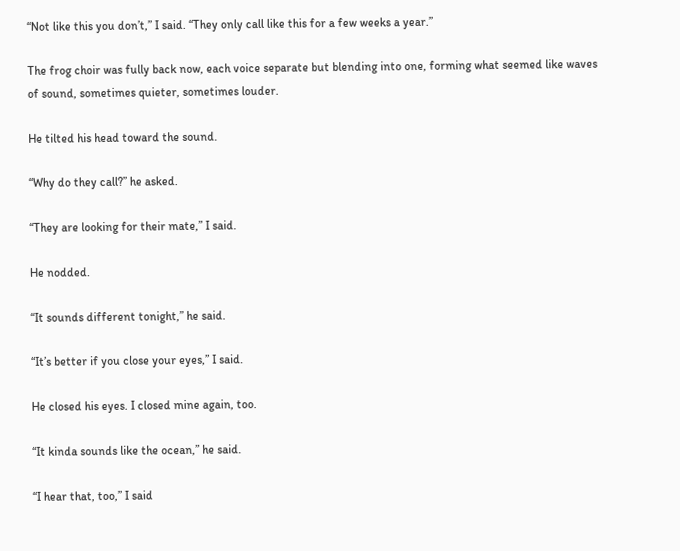“Not like this you don’t,” I said. “They only call like this for a few weeks a year.”

The frog choir was fully back now, each voice separate but blending into one, forming what seemed like waves of sound, sometimes quieter, sometimes louder.

He tilted his head toward the sound.

“Why do they call?” he asked.

“They are looking for their mate,” I said.

He nodded.

“It sounds different tonight,” he said.

“It’s better if you close your eyes,” I said.

He closed his eyes. I closed mine again, too.

“It kinda sounds like the ocean,” he said.

“I hear that, too,” I said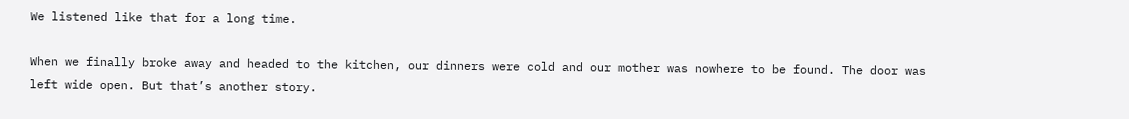We listened like that for a long time.

When we finally broke away and headed to the kitchen, our dinners were cold and our mother was nowhere to be found. The door was left wide open. But that’s another story.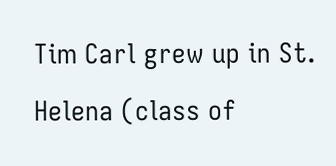Tim Carl grew up in St. Helena (class of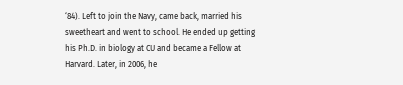‘84). Left to join the Navy, came back, married his sweetheart and went to school. He ended up getting his Ph.D. in biology at CU and became a Fellow at Harvard. Later, in 2006, he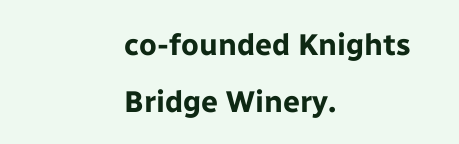co-founded Knights Bridge Winery.